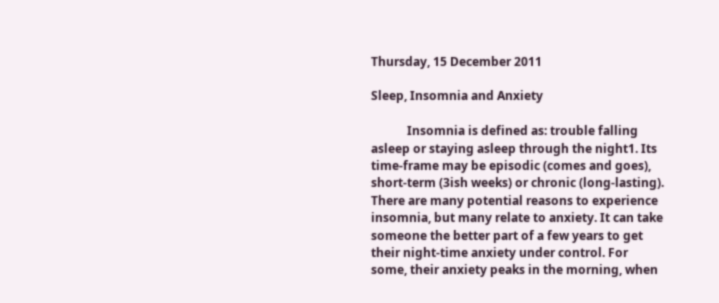Thursday, 15 December 2011

Sleep, Insomnia and Anxiety

            Insomnia is defined as: trouble falling asleep or staying asleep through the night1. Its time-frame may be episodic (comes and goes), short-term (3ish weeks) or chronic (long-lasting).   There are many potential reasons to experience insomnia, but many relate to anxiety. It can take someone the better part of a few years to get their night-time anxiety under control. For some, their anxiety peaks in the morning, when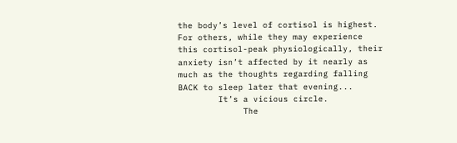the body’s level of cortisol is highest. For others, while they may experience this cortisol-peak physiologically, their anxiety isn’t affected by it nearly as much as the thoughts regarding falling BACK to sleep later that evening...
        It’s a vicious circle.
             The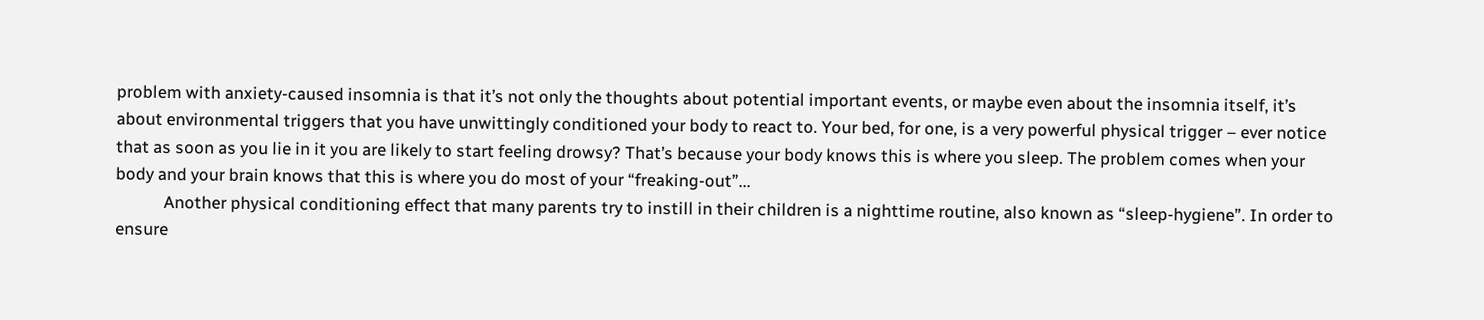problem with anxiety-caused insomnia is that it’s not only the thoughts about potential important events, or maybe even about the insomnia itself, it’s about environmental triggers that you have unwittingly conditioned your body to react to. Your bed, for one, is a very powerful physical trigger – ever notice that as soon as you lie in it you are likely to start feeling drowsy? That’s because your body knows this is where you sleep. The problem comes when your body and your brain knows that this is where you do most of your “freaking-out”...
            Another physical conditioning effect that many parents try to instill in their children is a nighttime routine, also known as “sleep-hygiene”. In order to ensure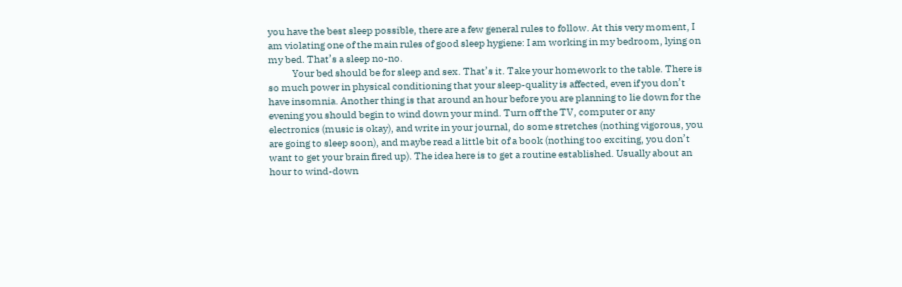you have the best sleep possible, there are a few general rules to follow. At this very moment, I am violating one of the main rules of good sleep hygiene: I am working in my bedroom, lying on my bed. That’s a sleep no-no.
            Your bed should be for sleep and sex. That’s it. Take your homework to the table. There is so much power in physical conditioning that your sleep-quality is affected, even if you don’t have insomnia. Another thing is that around an hour before you are planning to lie down for the evening you should begin to wind down your mind. Turn off the TV, computer or any electronics (music is okay), and write in your journal, do some stretches (nothing vigorous, you are going to sleep soon), and maybe read a little bit of a book (nothing too exciting, you don’t want to get your brain fired up). The idea here is to get a routine established. Usually about an hour to wind-down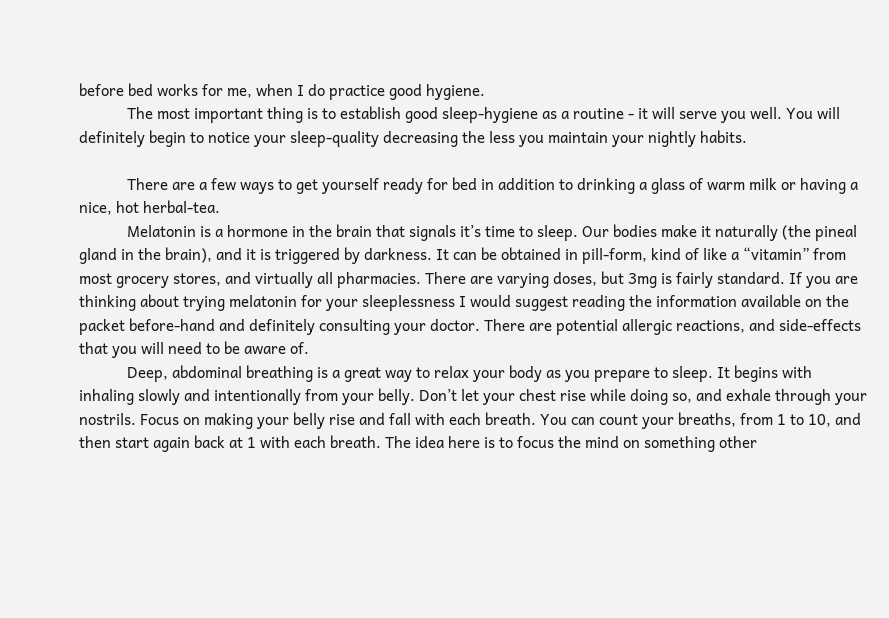before bed works for me, when I do practice good hygiene.
            The most important thing is to establish good sleep-hygiene as a routine - it will serve you well. You will definitely begin to notice your sleep-quality decreasing the less you maintain your nightly habits.

            There are a few ways to get yourself ready for bed in addition to drinking a glass of warm milk or having a nice, hot herbal-tea.
            Melatonin is a hormone in the brain that signals it’s time to sleep. Our bodies make it naturally (the pineal gland in the brain), and it is triggered by darkness. It can be obtained in pill-form, kind of like a “vitamin” from most grocery stores, and virtually all pharmacies. There are varying doses, but 3mg is fairly standard. If you are thinking about trying melatonin for your sleeplessness I would suggest reading the information available on the packet before-hand and definitely consulting your doctor. There are potential allergic reactions, and side-effects that you will need to be aware of.
            Deep, abdominal breathing is a great way to relax your body as you prepare to sleep. It begins with inhaling slowly and intentionally from your belly. Don’t let your chest rise while doing so, and exhale through your nostrils. Focus on making your belly rise and fall with each breath. You can count your breaths, from 1 to 10, and then start again back at 1 with each breath. The idea here is to focus the mind on something other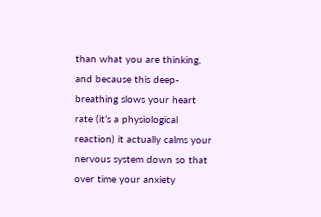than what you are thinking, and because this deep-breathing slows your heart rate (it’s a physiological reaction) it actually calms your nervous system down so that over time your anxiety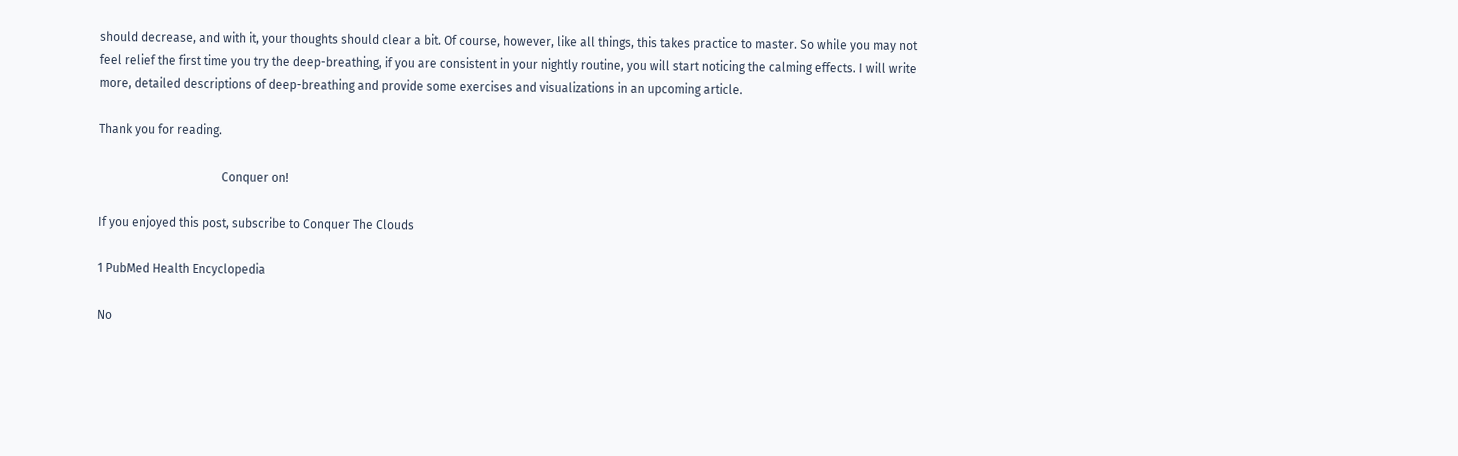should decrease, and with it, your thoughts should clear a bit. Of course, however, like all things, this takes practice to master. So while you may not feel relief the first time you try the deep-breathing, if you are consistent in your nightly routine, you will start noticing the calming effects. I will write more, detailed descriptions of deep-breathing and provide some exercises and visualizations in an upcoming article.

Thank you for reading.

                                         Conquer on!

If you enjoyed this post, subscribe to Conquer The Clouds

1 PubMed Health Encyclopedia

No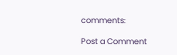comments:

Post a Comment